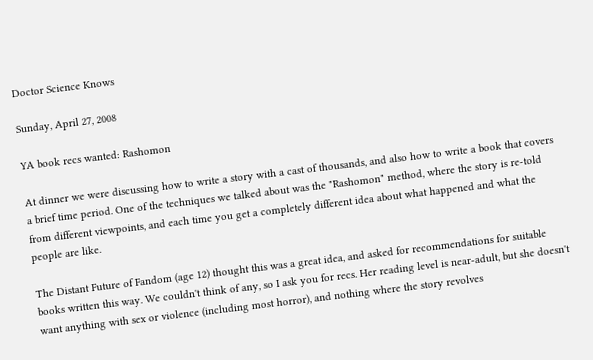Doctor Science Knows

Sunday, April 27, 2008

YA book recs wanted: Rashomon

At dinner we were discussing how to write a story with a cast of thousands, and also how to write a book that covers a brief time period. One of the techniques we talked about was the "Rashomon" method, where the story is re-told from different viewpoints, and each time you get a completely different idea about what happened and what the people are like.

The Distant Future of Fandom (age 12) thought this was a great idea, and asked for recommendations for suitable books written this way. We couldn't think of any, so I ask you for recs. Her reading level is near-adult, but she doesn't want anything with sex or violence (including most horror), and nothing where the story revolves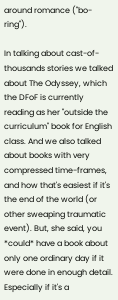around romance ("bo-ring").

In talking about cast-of-thousands stories we talked about The Odyssey, which the DFoF is currently reading as her "outside the curriculum" book for English class. And we also talked about books with very compressed time-frames, and how that's easiest if it's the end of the world (or other sweaping traumatic event). But, she said, you *could* have a book about only one ordinary day if it were done in enough detail. Especially if it's a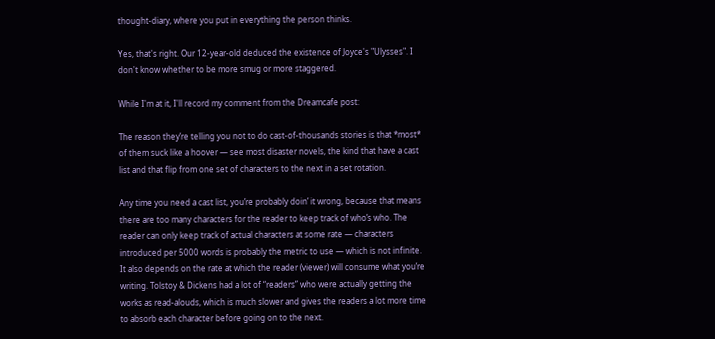thought-diary, where you put in everything the person thinks.

Yes, that's right. Our 12-year-old deduced the existence of Joyce's "Ulysses". I don't know whether to be more smug or more staggered.

While I'm at it, I'll record my comment from the Dreamcafe post:

The reason they’re telling you not to do cast-of-thousands stories is that *most* of them suck like a hoover — see most disaster novels, the kind that have a cast list and that flip from one set of characters to the next in a set rotation.

Any time you need a cast list, you’re probably doin’ it wrong, because that means there are too many characters for the reader to keep track of who’s who. The reader can only keep track of actual characters at some rate — characters introduced per 5000 words is probably the metric to use — which is not infinite. It also depends on the rate at which the reader (viewer) will consume what you’re writing. Tolstoy & Dickens had a lot of “readers” who were actually getting the works as read-alouds, which is much slower and gives the readers a lot more time to absorb each character before going on to the next.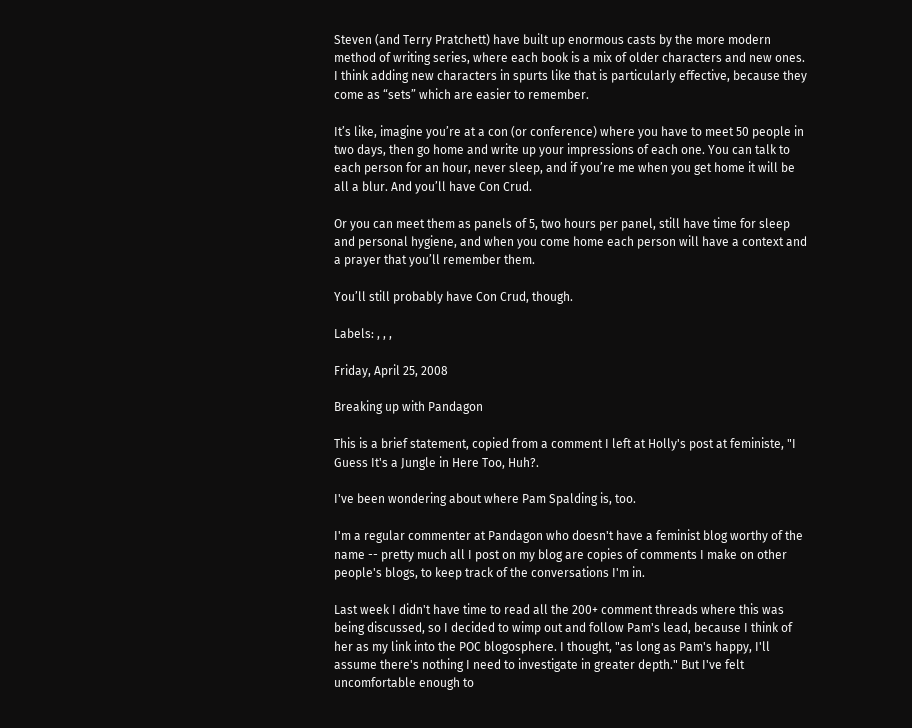Steven (and Terry Pratchett) have built up enormous casts by the more modern method of writing series, where each book is a mix of older characters and new ones. I think adding new characters in spurts like that is particularly effective, because they come as “sets” which are easier to remember.

It’s like, imagine you’re at a con (or conference) where you have to meet 50 people in two days, then go home and write up your impressions of each one. You can talk to each person for an hour, never sleep, and if you’re me when you get home it will be all a blur. And you’ll have Con Crud.

Or you can meet them as panels of 5, two hours per panel, still have time for sleep and personal hygiene, and when you come home each person will have a context and a prayer that you’ll remember them.

You’ll still probably have Con Crud, though.

Labels: , , ,

Friday, April 25, 2008

Breaking up with Pandagon

This is a brief statement, copied from a comment I left at Holly's post at feministe, "I Guess It's a Jungle in Here Too, Huh?.

I've been wondering about where Pam Spalding is, too.

I'm a regular commenter at Pandagon who doesn't have a feminist blog worthy of the name -- pretty much all I post on my blog are copies of comments I make on other people's blogs, to keep track of the conversations I'm in.

Last week I didn't have time to read all the 200+ comment threads where this was being discussed, so I decided to wimp out and follow Pam's lead, because I think of her as my link into the POC blogosphere. I thought, "as long as Pam's happy, I'll assume there's nothing I need to investigate in greater depth." But I've felt uncomfortable enough to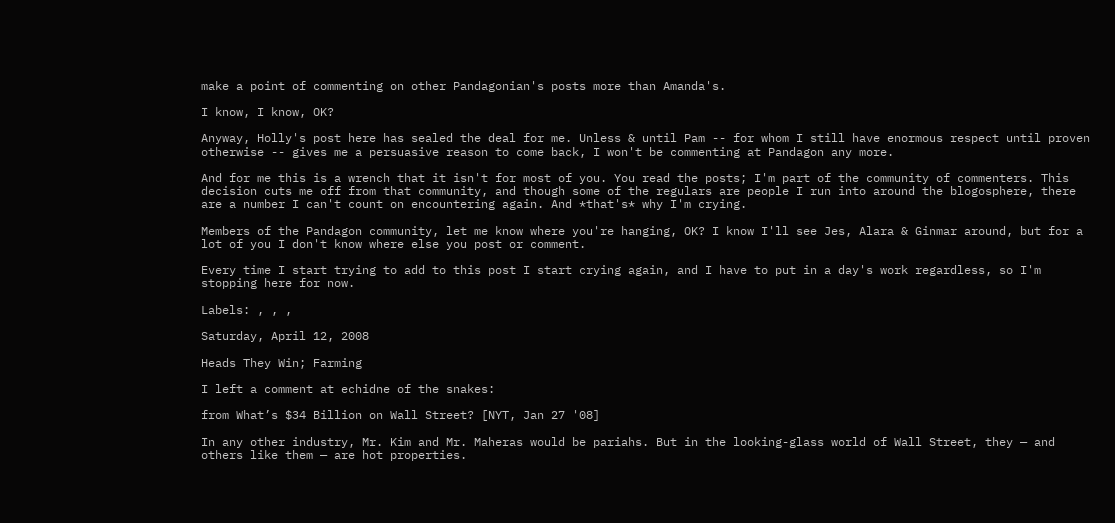make a point of commenting on other Pandagonian's posts more than Amanda's.

I know, I know, OK?

Anyway, Holly's post here has sealed the deal for me. Unless & until Pam -- for whom I still have enormous respect until proven otherwise -- gives me a persuasive reason to come back, I won't be commenting at Pandagon any more.

And for me this is a wrench that it isn't for most of you. You read the posts; I'm part of the community of commenters. This decision cuts me off from that community, and though some of the regulars are people I run into around the blogosphere, there are a number I can't count on encountering again. And *that's* why I'm crying.

Members of the Pandagon community, let me know where you're hanging, OK? I know I'll see Jes, Alara & Ginmar around, but for a lot of you I don't know where else you post or comment.

Every time I start trying to add to this post I start crying again, and I have to put in a day's work regardless, so I'm stopping here for now.

Labels: , , ,

Saturday, April 12, 2008

Heads They Win; Farming

I left a comment at echidne of the snakes:

from What’s $34 Billion on Wall Street? [NYT, Jan 27 '08]

In any other industry, Mr. Kim and Mr. Maheras would be pariahs. But in the looking-glass world of Wall Street, they — and others like them — are hot properties.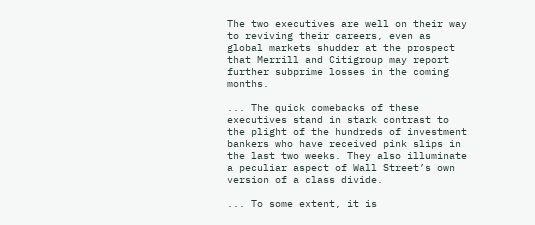The two executives are well on their way to reviving their careers, even as global markets shudder at the prospect that Merrill and Citigroup may report further subprime losses in the coming months.

... The quick comebacks of these executives stand in stark contrast to the plight of the hundreds of investment bankers who have received pink slips in the last two weeks. They also illuminate a peculiar aspect of Wall Street’s own version of a class divide.

... To some extent, it is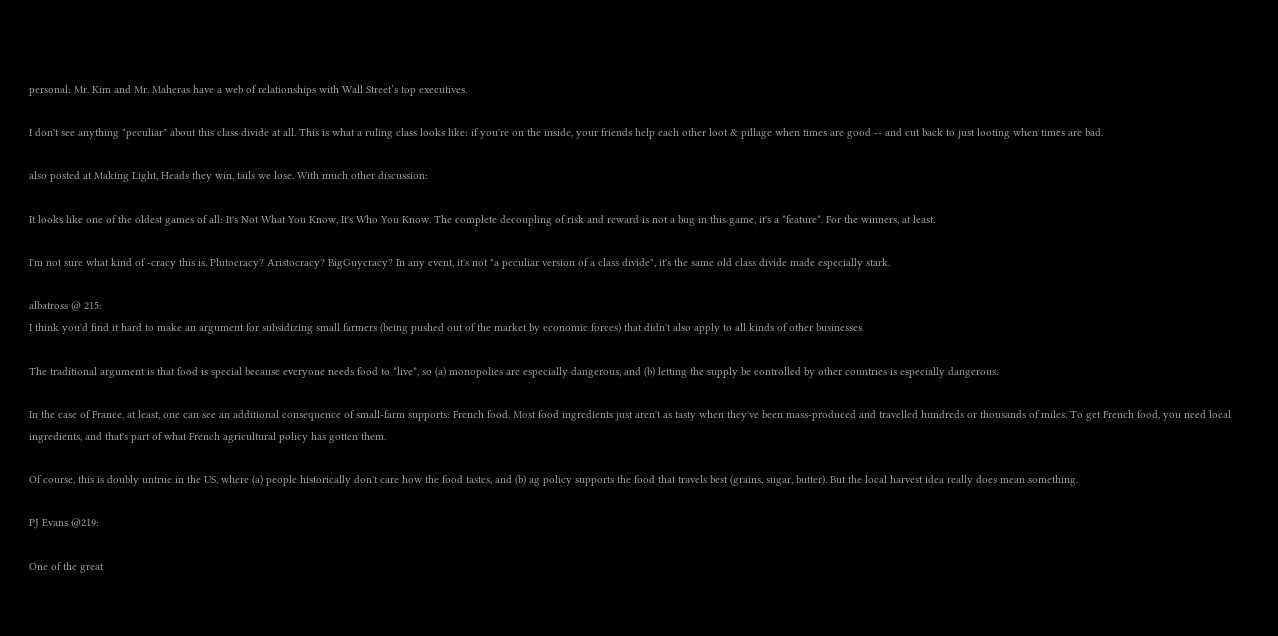personal: Mr. Kim and Mr. Maheras have a web of relationships with Wall Street’s top executives.

I don't see anything "peculiar" about this class divide at all. This is what a ruling class looks like: if you're on the inside, your friends help each other loot & pillage when times are good -- and cut back to just looting when times are bad.

also posted at Making Light, Heads they win, tails we lose. With much other discussion:

It looks like one of the oldest games of all: It's Not What You Know, It's Who You Know. The complete decoupling of risk and reward is not a bug in this game, it's a *feature*. For the winners, at least.

I'm not sure what kind of -cracy this is. Plutocracy? Aristocracy? BigGuycracy? In any event, it's not "a peculiar version of a class divide", it's the same old class divide made especially stark.

albatross @ 215:
I think you'd find it hard to make an argument for subsidizing small farmers (being pushed out of the market by economic forces) that didn't also apply to all kinds of other businesses

The traditional argument is that food is special because everyone needs food to *live*, so (a) monopolies are especially dangerous, and (b) letting the supply be controlled by other countries is especially dangerous.

In the case of France, at least, one can see an additional consequence of small-farm supports: French food. Most food ingredients just aren't as tasty when they've been mass-produced and travelled hundreds or thousands of miles. To get French food, you need local ingredients, and that's part of what French agricultural policy has gotten them.

Of course, this is doubly untrue in the US, where (a) people historically don't care how the food tastes, and (b) ag policy supports the food that travels best (grains, sugar, butter). But the local harvest idea really does mean something.

PJ Evans @219:

One of the great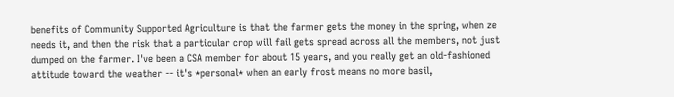benefits of Community Supported Agriculture is that the farmer gets the money in the spring, when ze needs it, and then the risk that a particular crop will fail gets spread across all the members, not just dumped on the farmer. I've been a CSA member for about 15 years, and you really get an old-fashioned attitude toward the weather -- it's *personal* when an early frost means no more basil,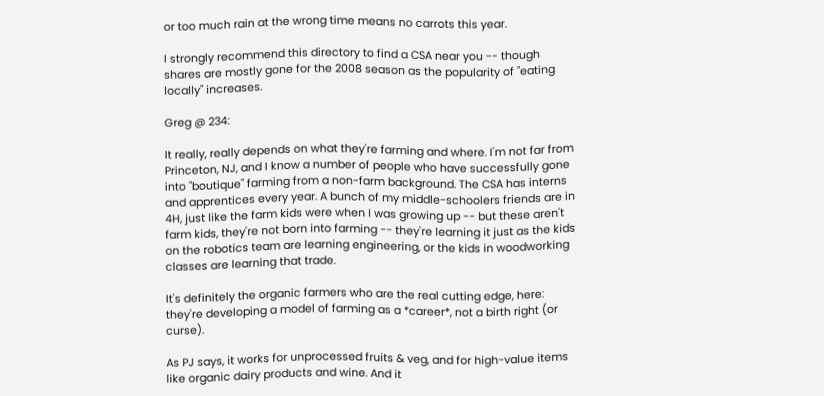or too much rain at the wrong time means no carrots this year.

I strongly recommend this directory to find a CSA near you -- though shares are mostly gone for the 2008 season as the popularity of "eating locally" increases.

Greg @ 234:

It really, really depends on what they're farming and where. I'm not far from Princeton, NJ, and I know a number of people who have successfully gone into "boutique" farming from a non-farm background. The CSA has interns and apprentices every year. A bunch of my middle-schoolers friends are in 4H, just like the farm kids were when I was growing up -- but these aren't farm kids, they're not born into farming -- they're learning it just as the kids on the robotics team are learning engineering, or the kids in woodworking classes are learning that trade.

It's definitely the organic farmers who are the real cutting edge, here: they're developing a model of farming as a *career*, not a birth right (or curse).

As PJ says, it works for unprocessed fruits & veg, and for high-value items like organic dairy products and wine. And it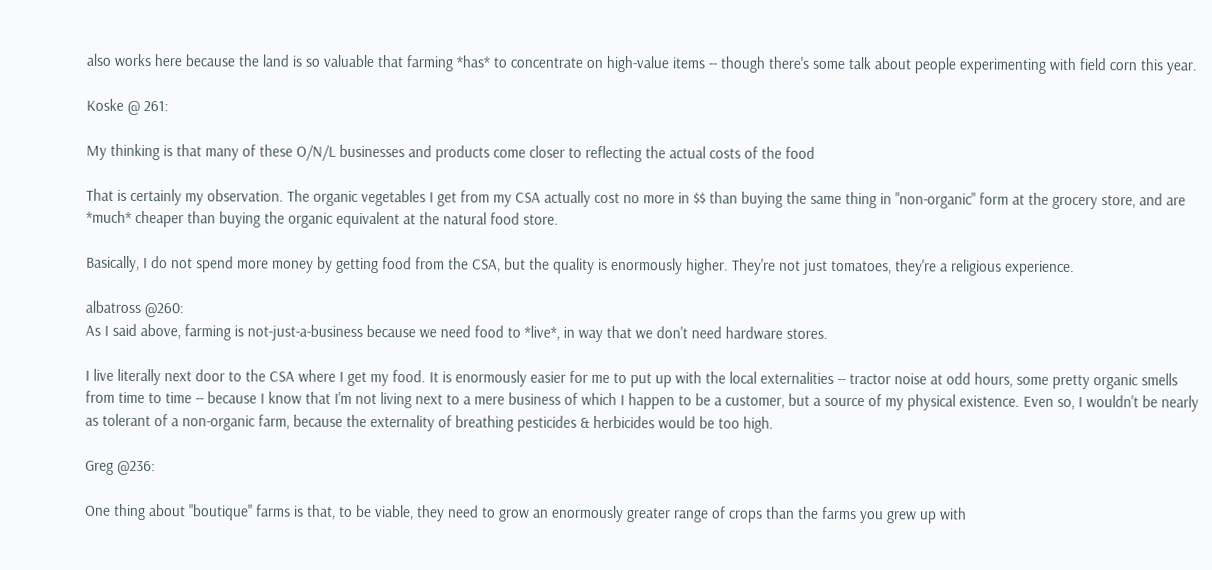also works here because the land is so valuable that farming *has* to concentrate on high-value items -- though there's some talk about people experimenting with field corn this year.

Koske @ 261:

My thinking is that many of these O/N/L businesses and products come closer to reflecting the actual costs of the food

That is certainly my observation. The organic vegetables I get from my CSA actually cost no more in $$ than buying the same thing in "non-organic" form at the grocery store, and are *much* cheaper than buying the organic equivalent at the natural food store.

Basically, I do not spend more money by getting food from the CSA, but the quality is enormously higher. They're not just tomatoes, they're a religious experience.

albatross @260:
As I said above, farming is not-just-a-business because we need food to *live*, in way that we don't need hardware stores.

I live literally next door to the CSA where I get my food. It is enormously easier for me to put up with the local externalities -- tractor noise at odd hours, some pretty organic smells from time to time -- because I know that I'm not living next to a mere business of which I happen to be a customer, but a source of my physical existence. Even so, I wouldn't be nearly as tolerant of a non-organic farm, because the externality of breathing pesticides & herbicides would be too high.

Greg @236:

One thing about "boutique" farms is that, to be viable, they need to grow an enormously greater range of crops than the farms you grew up with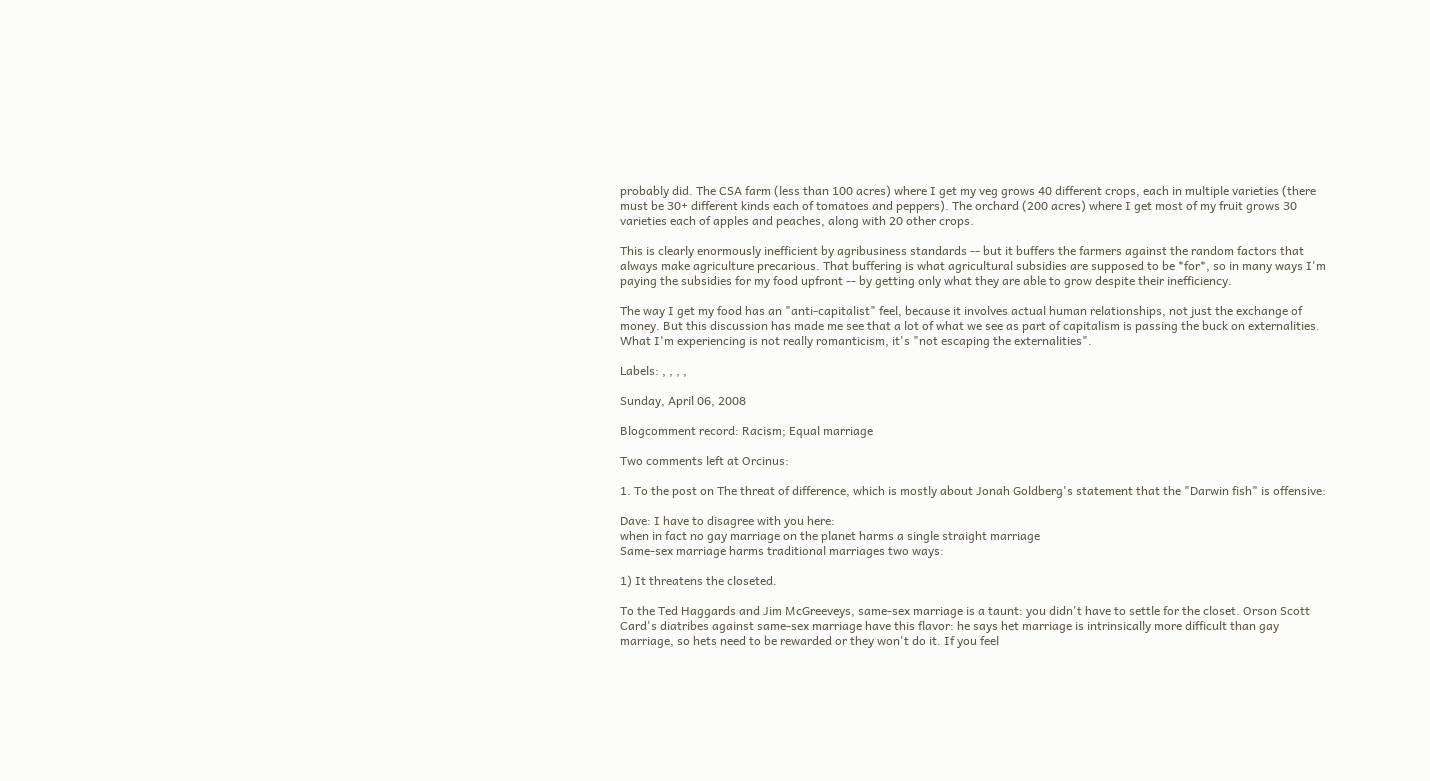probably did. The CSA farm (less than 100 acres) where I get my veg grows 40 different crops, each in multiple varieties (there must be 30+ different kinds each of tomatoes and peppers). The orchard (200 acres) where I get most of my fruit grows 30 varieties each of apples and peaches, along with 20 other crops.

This is clearly enormously inefficient by agribusiness standards -- but it buffers the farmers against the random factors that always make agriculture precarious. That buffering is what agricultural subsidies are supposed to be *for*, so in many ways I'm paying the subsidies for my food upfront -- by getting only what they are able to grow despite their inefficiency.

The way I get my food has an "anti-capitalist" feel, because it involves actual human relationships, not just the exchange of money. But this discussion has made me see that a lot of what we see as part of capitalism is passing the buck on externalities. What I'm experiencing is not really romanticism, it's "not escaping the externalities".

Labels: , , , ,

Sunday, April 06, 2008

Blogcomment record: Racism; Equal marriage

Two comments left at Orcinus:

1. To the post on The threat of difference, which is mostly about Jonah Goldberg's statement that the "Darwin fish" is offensive:

Dave: I have to disagree with you here:
when in fact no gay marriage on the planet harms a single straight marriage
Same-sex marriage harms traditional marriages two ways:

1) It threatens the closeted.

To the Ted Haggards and Jim McGreeveys, same-sex marriage is a taunt: you didn't have to settle for the closet. Orson Scott Card's diatribes against same-sex marriage have this flavor: he says het marriage is intrinsically more difficult than gay marriage, so hets need to be rewarded or they won't do it. If you feel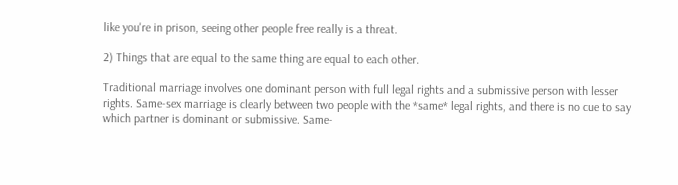like you're in prison, seeing other people free really is a threat.

2) Things that are equal to the same thing are equal to each other.

Traditional marriage involves one dominant person with full legal rights and a submissive person with lesser rights. Same-sex marriage is clearly between two people with the *same* legal rights, and there is no cue to say which partner is dominant or submissive. Same-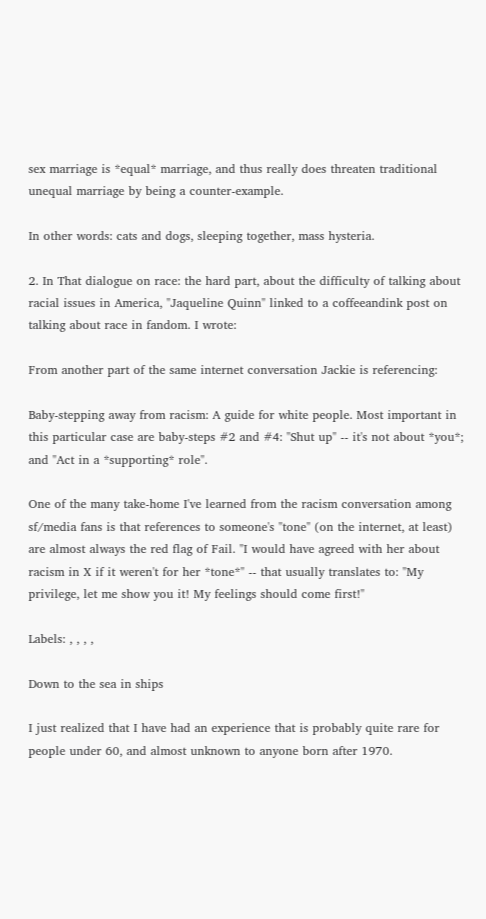sex marriage is *equal* marriage, and thus really does threaten traditional unequal marriage by being a counter-example.

In other words: cats and dogs, sleeping together, mass hysteria.

2. In That dialogue on race: the hard part, about the difficulty of talking about racial issues in America, "Jaqueline Quinn" linked to a coffeeandink post on talking about race in fandom. I wrote:

From another part of the same internet conversation Jackie is referencing:

Baby-stepping away from racism: A guide for white people. Most important in this particular case are baby-steps #2 and #4: "Shut up" -- it's not about *you*; and "Act in a *supporting* role".

One of the many take-home I've learned from the racism conversation among sf/media fans is that references to someone's "tone" (on the internet, at least) are almost always the red flag of Fail. "I would have agreed with her about racism in X if it weren't for her *tone*" -- that usually translates to: "My privilege, let me show you it! My feelings should come first!"

Labels: , , , ,

Down to the sea in ships

I just realized that I have had an experience that is probably quite rare for people under 60, and almost unknown to anyone born after 1970.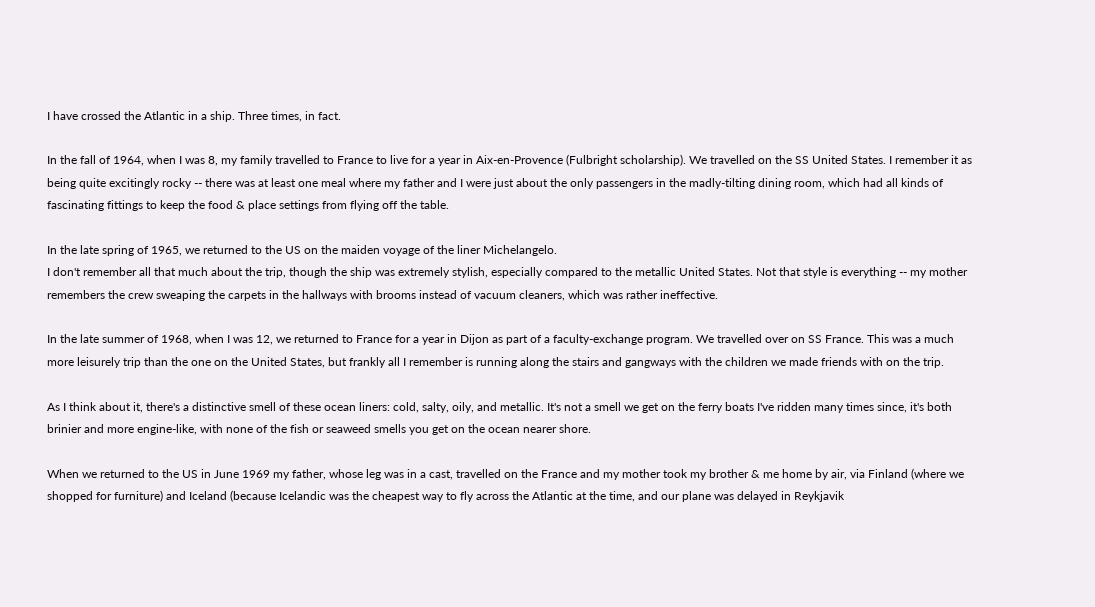I have crossed the Atlantic in a ship. Three times, in fact.

In the fall of 1964, when I was 8, my family travelled to France to live for a year in Aix-en-Provence (Fulbright scholarship). We travelled on the SS United States. I remember it as being quite excitingly rocky -- there was at least one meal where my father and I were just about the only passengers in the madly-tilting dining room, which had all kinds of fascinating fittings to keep the food & place settings from flying off the table.

In the late spring of 1965, we returned to the US on the maiden voyage of the liner Michelangelo.
I don't remember all that much about the trip, though the ship was extremely stylish, especially compared to the metallic United States. Not that style is everything -- my mother remembers the crew sweaping the carpets in the hallways with brooms instead of vacuum cleaners, which was rather ineffective.

In the late summer of 1968, when I was 12, we returned to France for a year in Dijon as part of a faculty-exchange program. We travelled over on SS France. This was a much more leisurely trip than the one on the United States, but frankly all I remember is running along the stairs and gangways with the children we made friends with on the trip.

As I think about it, there's a distinctive smell of these ocean liners: cold, salty, oily, and metallic. It's not a smell we get on the ferry boats I've ridden many times since, it's both brinier and more engine-like, with none of the fish or seaweed smells you get on the ocean nearer shore.

When we returned to the US in June 1969 my father, whose leg was in a cast, travelled on the France and my mother took my brother & me home by air, via Finland (where we shopped for furniture) and Iceland (because Icelandic was the cheapest way to fly across the Atlantic at the time, and our plane was delayed in Reykjavik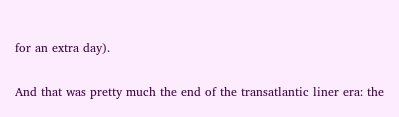for an extra day).

And that was pretty much the end of the transatlantic liner era: the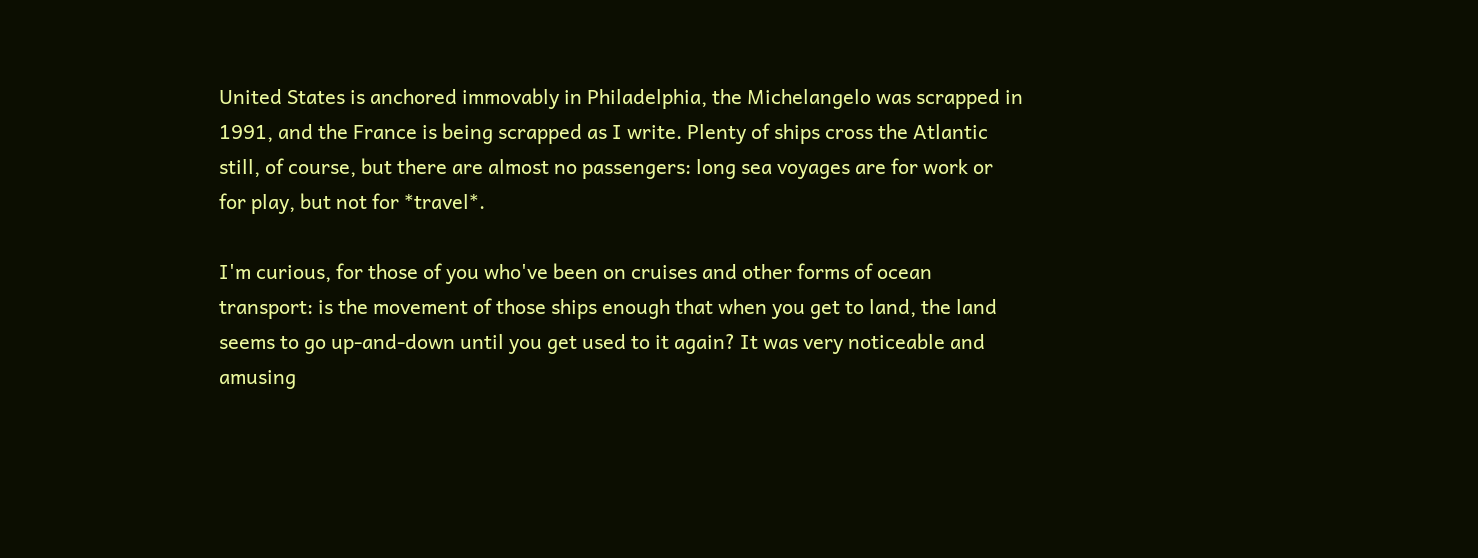United States is anchored immovably in Philadelphia, the Michelangelo was scrapped in 1991, and the France is being scrapped as I write. Plenty of ships cross the Atlantic still, of course, but there are almost no passengers: long sea voyages are for work or for play, but not for *travel*.

I'm curious, for those of you who've been on cruises and other forms of ocean transport: is the movement of those ships enough that when you get to land, the land seems to go up-and-down until you get used to it again? It was very noticeable and amusing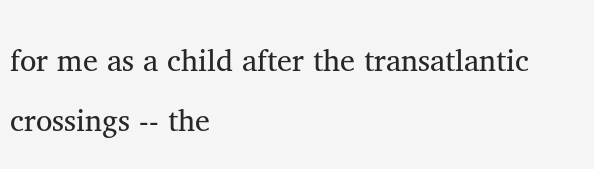for me as a child after the transatlantic crossings -- the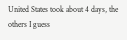United States took about 4 days, the others I guess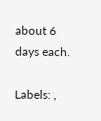about 6 days each.

Labels: ,